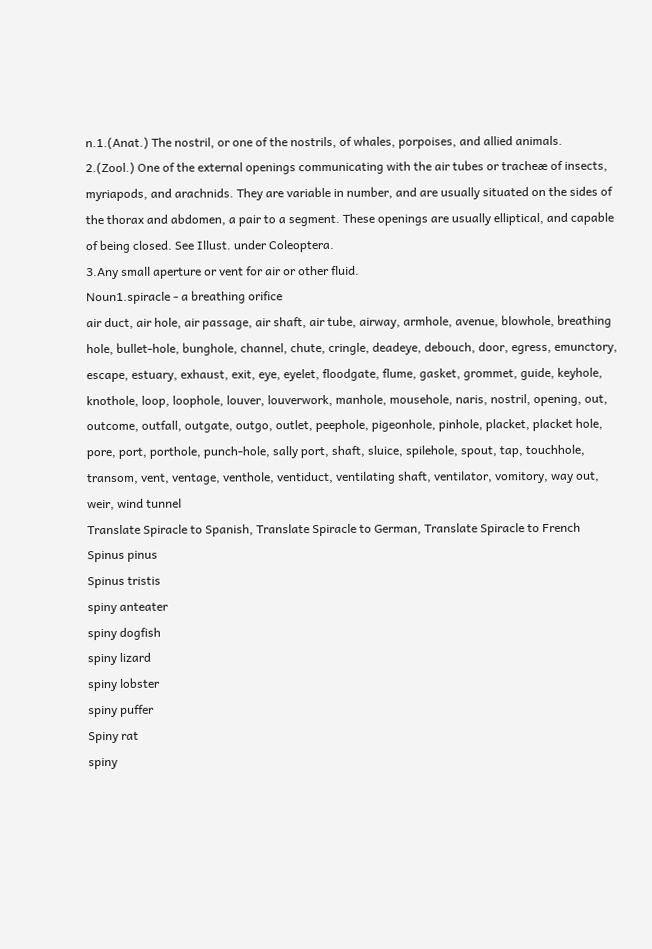n.1.(Anat.) The nostril, or one of the nostrils, of whales, porpoises, and allied animals.
2.(Zool.) One of the external openings communicating with the air tubes or tracheæ of insects, myriapods, and arachnids. They are variable in number, and are usually situated on the sides of the thorax and abdomen, a pair to a segment. These openings are usually elliptical, and capable of being closed. See Illust. under Coleoptera.
3.Any small aperture or vent for air or other fluid.
Noun1.spiracle - a breathing orifice
air duct, air hole, air passage, air shaft, air tube, airway, armhole, avenue, blowhole, breathing hole, bullet-hole, bunghole, channel, chute, cringle, deadeye, debouch, door, egress, emunctory, escape, estuary, exhaust, exit, eye, eyelet, floodgate, flume, gasket, grommet, guide, keyhole, knothole, loop, loophole, louver, louverwork, manhole, mousehole, naris, nostril, opening, out, outcome, outfall, outgate, outgo, outlet, peephole, pigeonhole, pinhole, placket, placket hole, pore, port, porthole, punch-hole, sally port, shaft, sluice, spilehole, spout, tap, touchhole, transom, vent, ventage, venthole, ventiduct, ventilating shaft, ventilator, vomitory, way out, weir, wind tunnel
Translate Spiracle to Spanish, Translate Spiracle to German, Translate Spiracle to French
Spinus pinus
Spinus tristis
spiny anteater
spiny dogfish
spiny lizard
spiny lobster
spiny puffer
Spiny rat
spiny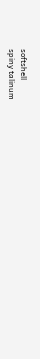softshell
spiny talinum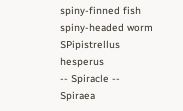spiny-finned fish
spiny-headed worm
SPipistrellus hesperus
-- Spiracle --
Spiraea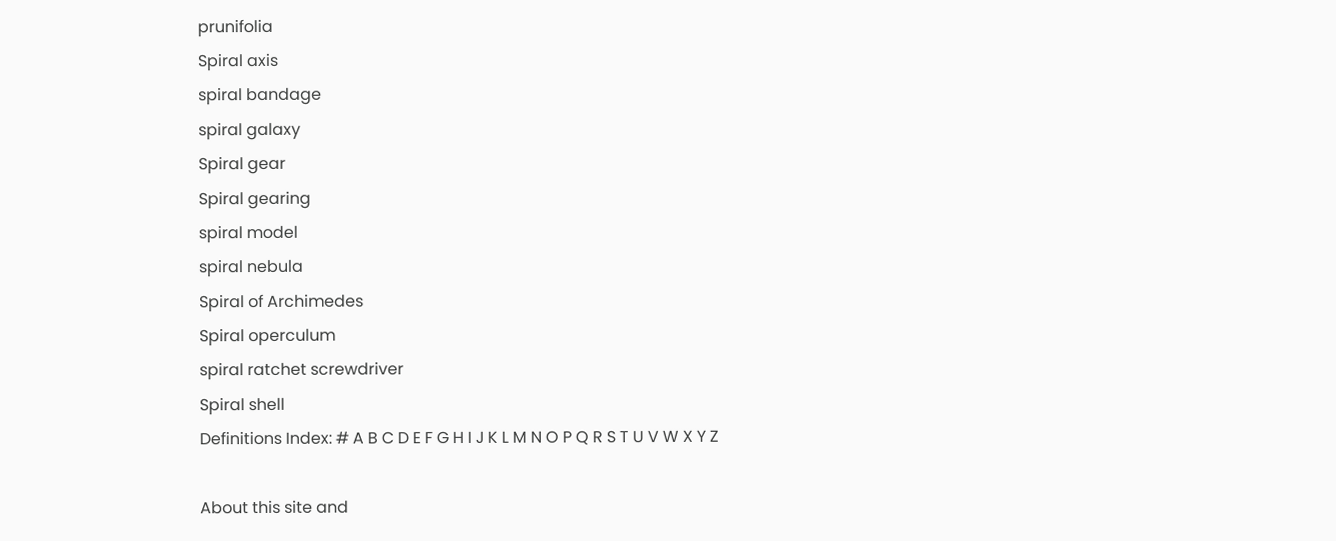prunifolia
Spiral axis
spiral bandage
spiral galaxy
Spiral gear
Spiral gearing
spiral model
spiral nebula
Spiral of Archimedes
Spiral operculum
spiral ratchet screwdriver
Spiral shell
Definitions Index: # A B C D E F G H I J K L M N O P Q R S T U V W X Y Z

About this site and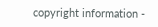copyright information -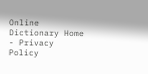Online Dictionary Home - Privacy Policy